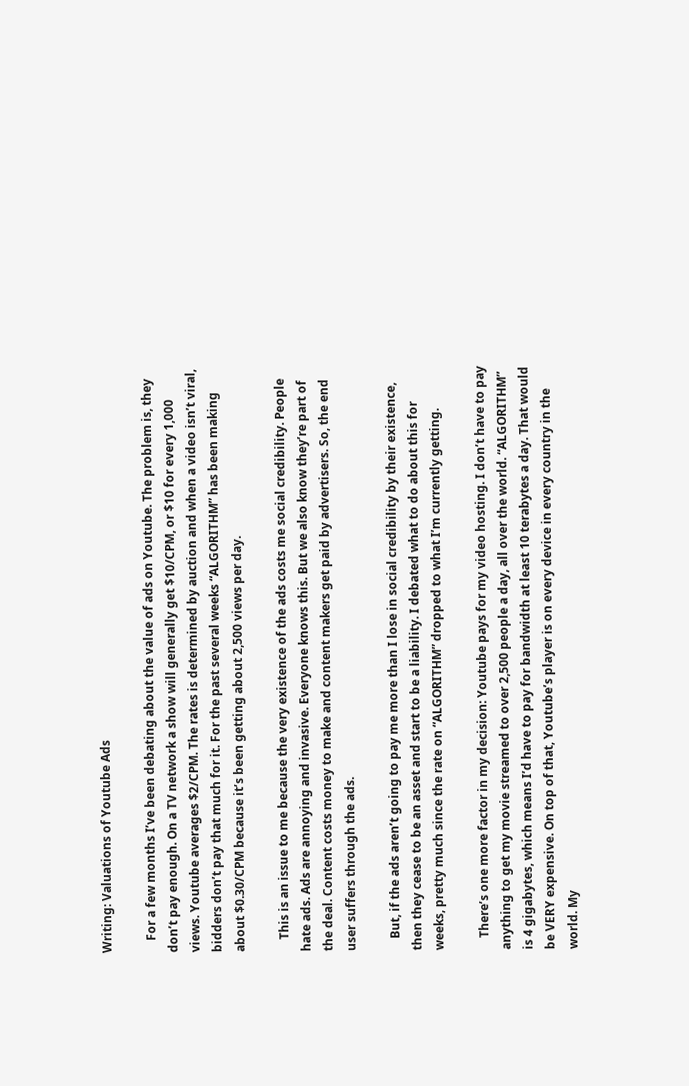Writing: Valuations of Youtube Ads

    For a few months I’ve been debating about the value of ads on Youtube. The problem is, they don’t pay enough. On a TV network a show will generally get $10/CPM, or $10 for every 1,000 views. Youtube averages $2/CPM. The rates is determined by auction and when a video isn’t viral, bidders don’t pay that much for it. For the past several weeks “ALGORITHM” has been making about $0.30/CPM because it’s been getting about 2,500 views per day.

    This is an issue to me because the very existence of the ads costs me social credibility. People hate ads. Ads are annoying and invasive. Everyone knows this. But we also know they’re part of the deal. Content costs money to make and content makers get paid by advertisers. So, the end user suffers through the ads.

    But, if the ads aren’t going to pay me more than I lose in social credibility by their existence, then they cease to be an asset and start to be a liability. I debated what to do about this for weeks, pretty much since the rate on “ALGORITHM” dropped to what I’m currently getting.

    There’s one more factor in my decision: Youtube pays for my video hosting. I don’t have to pay anything to get my movie streamed to over 2,500 people a day, all over the world. “ALGORITHM” is 4 gigabytes, which means I’d have to pay for bandwidth at least 10 terabytes a day. That would be VERY expensive. On top of that, Youtube’s player is on every device in every country in the world. My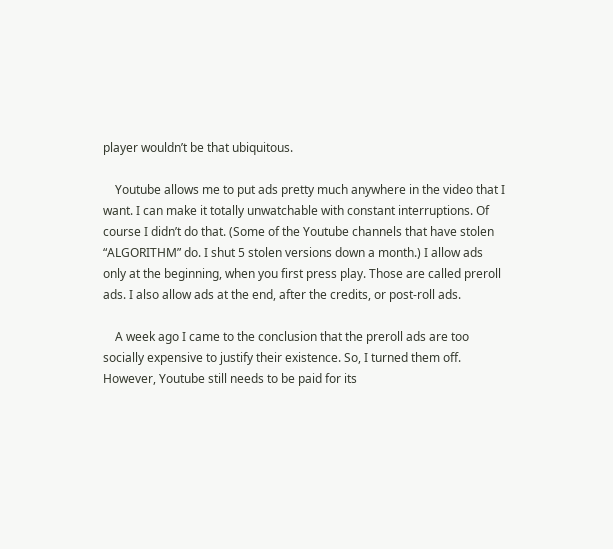player wouldn’t be that ubiquitous.

    Youtube allows me to put ads pretty much anywhere in the video that I want. I can make it totally unwatchable with constant interruptions. Of course I didn’t do that. (Some of the Youtube channels that have stolen “ALGORITHM” do. I shut 5 stolen versions down a month.) I allow ads only at the beginning, when you first press play. Those are called preroll ads. I also allow ads at the end, after the credits, or post-roll ads.

    A week ago I came to the conclusion that the preroll ads are too socially expensive to justify their existence. So, I turned them off. However, Youtube still needs to be paid for its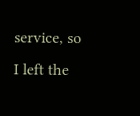service, so I left the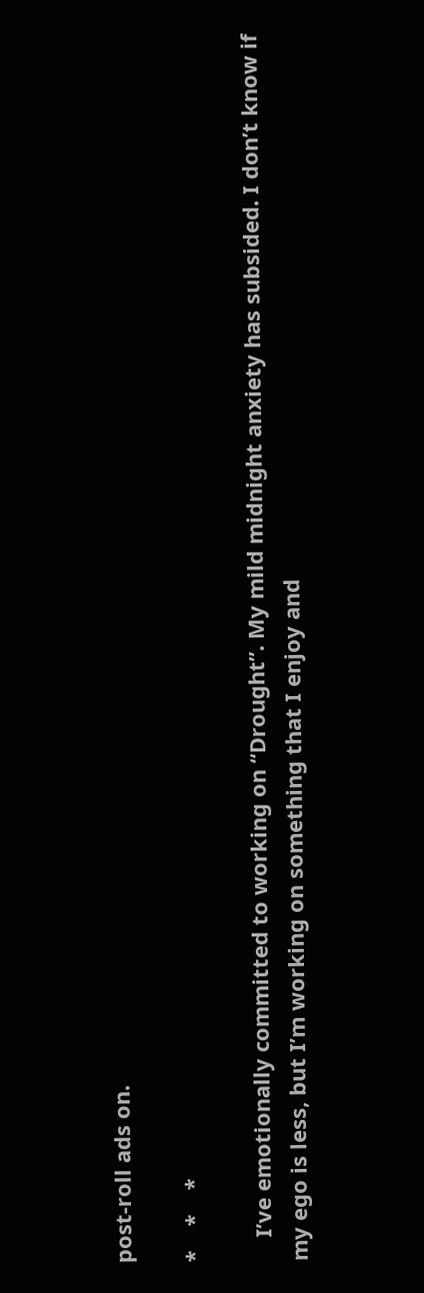post-roll ads on.

*    *    *

    I’ve emotionally committed to working on “Drought”. My mild midnight anxiety has subsided. I don’t know if my ego is less, but I’m working on something that I enjoy and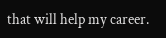that will help my career.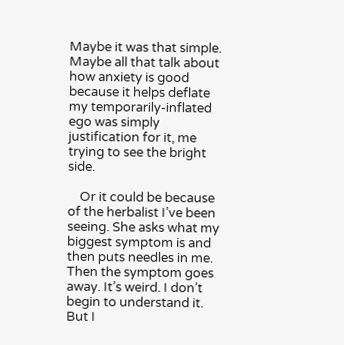Maybe it was that simple. Maybe all that talk about how anxiety is good because it helps deflate my temporarily-inflated ego was simply justification for it, me trying to see the bright side.

    Or it could be because of the herbalist I’ve been seeing. She asks what my biggest symptom is and then puts needles in me. Then the symptom goes away. It’s weird. I don’t begin to understand it. But I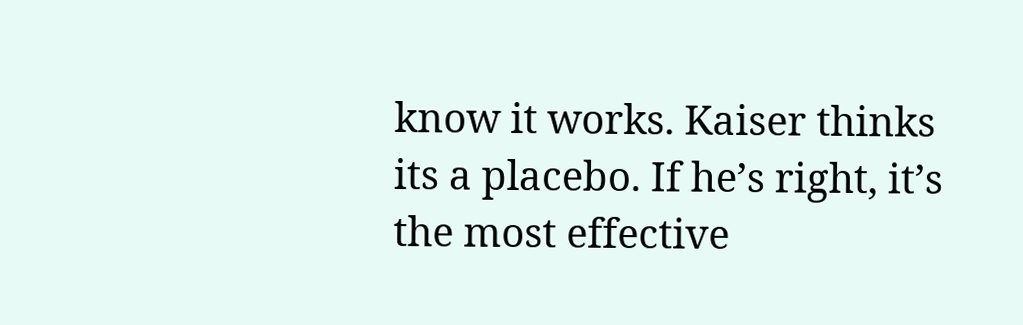know it works. Kaiser thinks its a placebo. If he’s right, it’s the most effective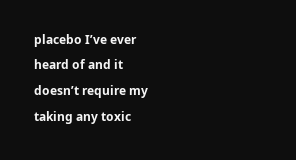placebo I’ve ever heard of and it doesn’t require my taking any toxic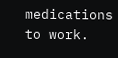medications to work.